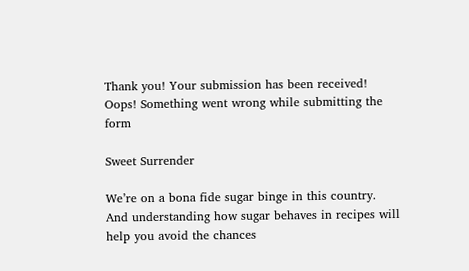Thank you! Your submission has been received!
Oops! Something went wrong while submitting the form

Sweet Surrender

We’re on a bona fide sugar binge in this country. And understanding how sugar behaves in recipes will help you avoid the chances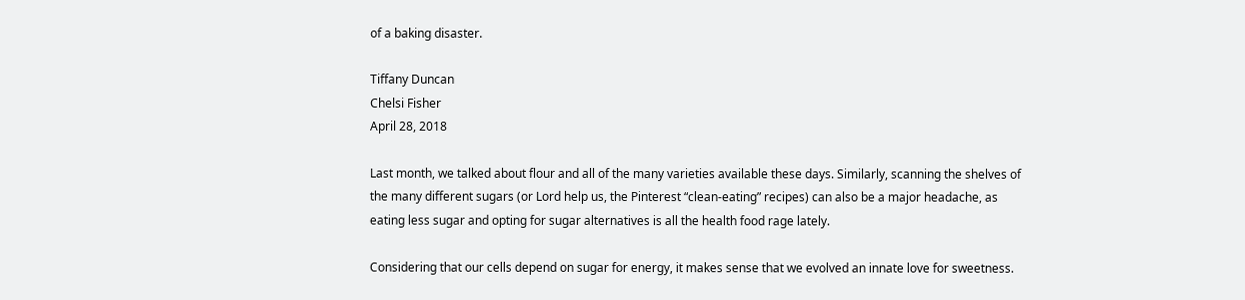of a baking disaster.

Tiffany Duncan
Chelsi Fisher
April 28, 2018

Last month, we talked about flour and all of the many varieties available these days. Similarly, scanning the shelves of the many different sugars (or Lord help us, the Pinterest “clean-eating” recipes) can also be a major headache, as eating less sugar and opting for sugar alternatives is all the health food rage lately.

Considering that our cells depend on sugar for energy, it makes sense that we evolved an innate love for sweetness.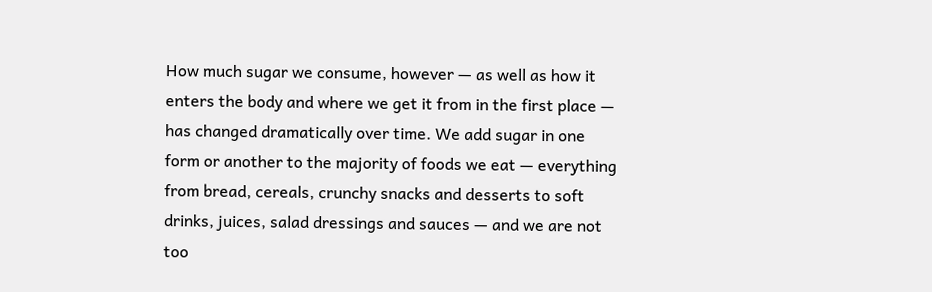How much sugar we consume, however — as well as how it enters the body and where we get it from in the first place — has changed dramatically over time. We add sugar in one form or another to the majority of foods we eat — everything from bread, cereals, crunchy snacks and desserts to soft drinks, juices, salad dressings and sauces — and we are not too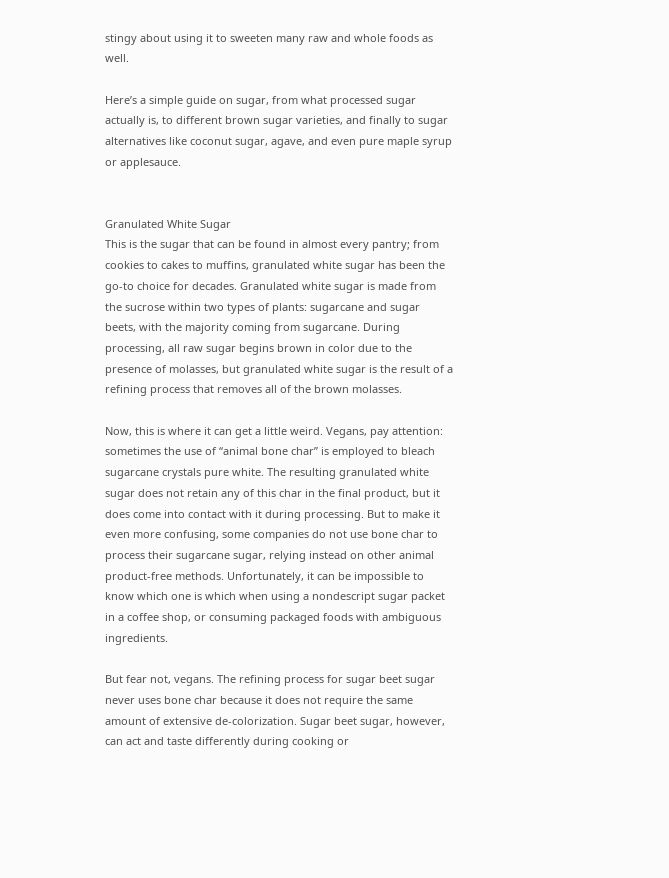stingy about using it to sweeten many raw and whole foods as well.

Here’s a simple guide on sugar, from what processed sugar actually is, to different brown sugar varieties, and finally to sugar alternatives like coconut sugar, agave, and even pure maple syrup or applesauce.


Granulated White Sugar
This is the sugar that can be found in almost every pantry; from cookies to cakes to muffins, granulated white sugar has been the go-to choice for decades. Granulated white sugar is made from the sucrose within two types of plants: sugarcane and sugar beets, with the majority coming from sugarcane. During processing, all raw sugar begins brown in color due to the presence of molasses, but granulated white sugar is the result of a refining process that removes all of the brown molasses.

Now, this is where it can get a little weird. Vegans, pay attention: sometimes the use of “animal bone char” is employed to bleach sugarcane crystals pure white. The resulting granulated white sugar does not retain any of this char in the final product, but it does come into contact with it during processing. But to make it even more confusing, some companies do not use bone char to process their sugarcane sugar, relying instead on other animal product-free methods. Unfortunately, it can be impossible to know which one is which when using a nondescript sugar packet in a coffee shop, or consuming packaged foods with ambiguous ingredients.

But fear not, vegans. The refining process for sugar beet sugar never uses bone char because it does not require the same amount of extensive de-colorization. Sugar beet sugar, however, can act and taste differently during cooking or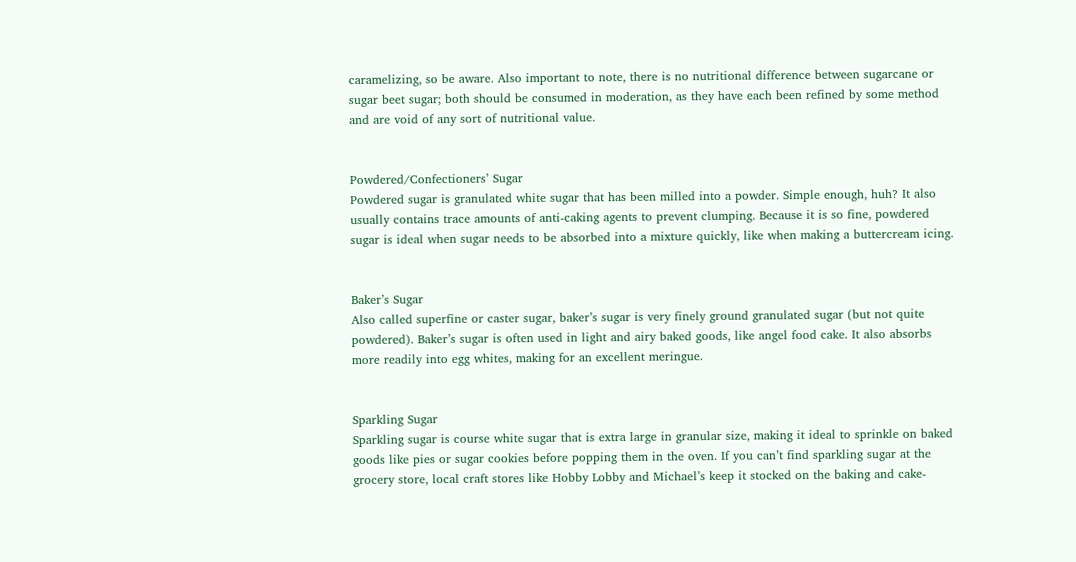caramelizing, so be aware. Also important to note, there is no nutritional difference between sugarcane or sugar beet sugar; both should be consumed in moderation, as they have each been refined by some method and are void of any sort of nutritional value.


Powdered/Confectioners’ Sugar
Powdered sugar is granulated white sugar that has been milled into a powder. Simple enough, huh? It also usually contains trace amounts of anti-caking agents to prevent clumping. Because it is so fine, powdered sugar is ideal when sugar needs to be absorbed into a mixture quickly, like when making a buttercream icing.


Baker’s Sugar
Also called superfine or caster sugar, baker’s sugar is very finely ground granulated sugar (but not quite powdered). Baker’s sugar is often used in light and airy baked goods, like angel food cake. It also absorbs more readily into egg whites, making for an excellent meringue.


Sparkling Sugar
Sparkling sugar is course white sugar that is extra large in granular size, making it ideal to sprinkle on baked goods like pies or sugar cookies before popping them in the oven. If you can’t find sparkling sugar at the grocery store, local craft stores like Hobby Lobby and Michael’s keep it stocked on the baking and cake-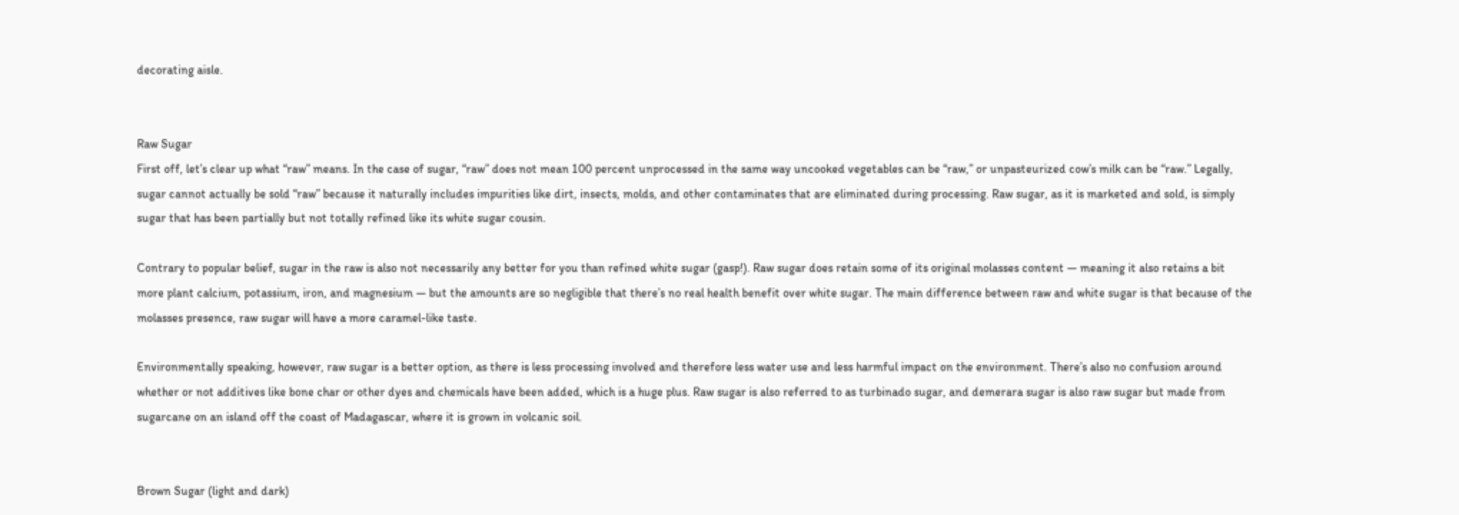decorating aisle.


Raw Sugar
First off, let’s clear up what “raw” means. In the case of sugar, “raw” does not mean 100 percent unprocessed in the same way uncooked vegetables can be “raw,” or unpasteurized cow’s milk can be “raw.” Legally, sugar cannot actually be sold “raw” because it naturally includes impurities like dirt, insects, molds, and other contaminates that are eliminated during processing. Raw sugar, as it is marketed and sold, is simply sugar that has been partially but not totally refined like its white sugar cousin.

Contrary to popular belief, sugar in the raw is also not necessarily any better for you than refined white sugar (gasp!). Raw sugar does retain some of its original molasses content — meaning it also retains a bit more plant calcium, potassium, iron, and magnesium — but the amounts are so negligible that there’s no real health benefit over white sugar. The main difference between raw and white sugar is that because of the molasses presence, raw sugar will have a more caramel-like taste.

Environmentally speaking, however, raw sugar is a better option, as there is less processing involved and therefore less water use and less harmful impact on the environment. There’s also no confusion around whether or not additives like bone char or other dyes and chemicals have been added, which is a huge plus. Raw sugar is also referred to as turbinado sugar, and demerara sugar is also raw sugar but made from sugarcane on an island off the coast of Madagascar, where it is grown in volcanic soil.


Brown Sugar (light and dark)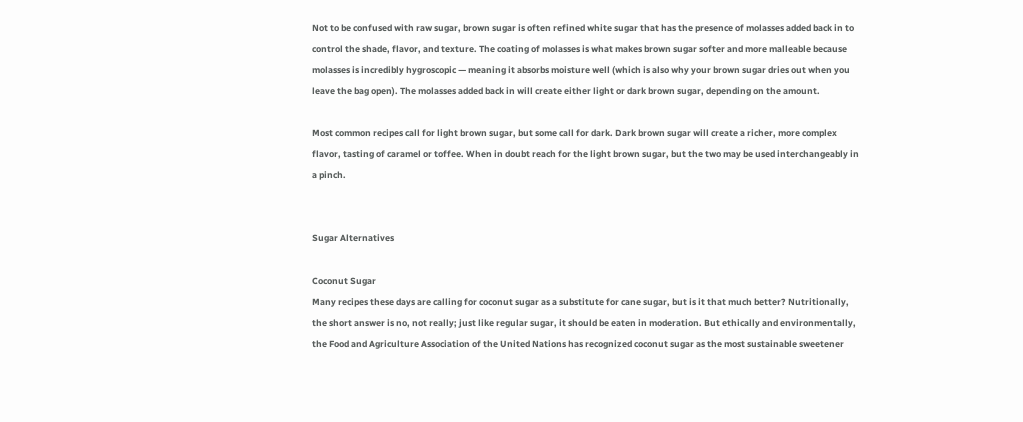Not to be confused with raw sugar, brown sugar is often refined white sugar that has the presence of molasses added back in to control the shade, flavor, and texture. The coating of molasses is what makes brown sugar softer and more malleable because molasses is incredibly hygroscopic — meaning it absorbs moisture well (which is also why your brown sugar dries out when you leave the bag open). The molasses added back in will create either light or dark brown sugar, depending on the amount.

Most common recipes call for light brown sugar, but some call for dark. Dark brown sugar will create a richer, more complex flavor, tasting of caramel or toffee. When in doubt reach for the light brown sugar, but the two may be used interchangeably in a pinch.


Sugar Alternatives

Coconut Sugar
Many recipes these days are calling for coconut sugar as a substitute for cane sugar, but is it that much better? Nutritionally, the short answer is no, not really; just like regular sugar, it should be eaten in moderation. But ethically and environmentally, the Food and Agriculture Association of the United Nations has recognized coconut sugar as the most sustainable sweetener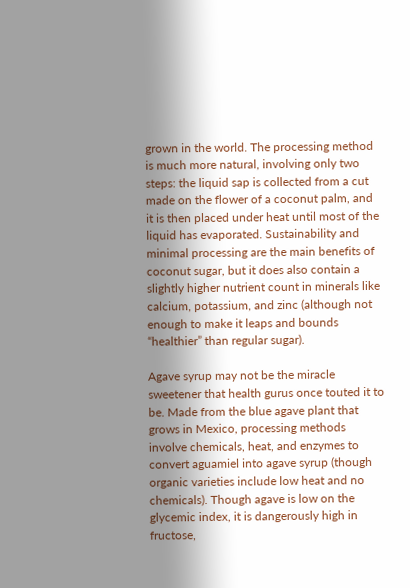grown in the world. The processing method is much more natural, involving only two steps: the liquid sap is collected from a cut made on the flower of a coconut palm, and it is then placed under heat until most of the liquid has evaporated. Sustainability and minimal processing are the main benefits of coconut sugar, but it does also contain a slightly higher nutrient count in minerals like calcium, potassium, and zinc (although not enough to make it leaps and bounds “healthier” than regular sugar).

Agave syrup may not be the miracle sweetener that health gurus once touted it to be. Made from the blue agave plant that grows in Mexico, processing methods involve chemicals, heat, and enzymes to convert aguamiel into agave syrup (though organic varieties include low heat and no chemicals). Though agave is low on the glycemic index, it is dangerously high in fructose,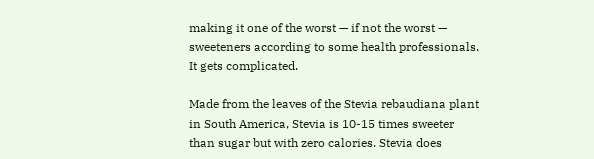making it one of the worst — if not the worst — sweeteners according to some health professionals. It gets complicated.

Made from the leaves of the Stevia rebaudiana plant in South America, Stevia is 10-15 times sweeter than sugar but with zero calories. Stevia does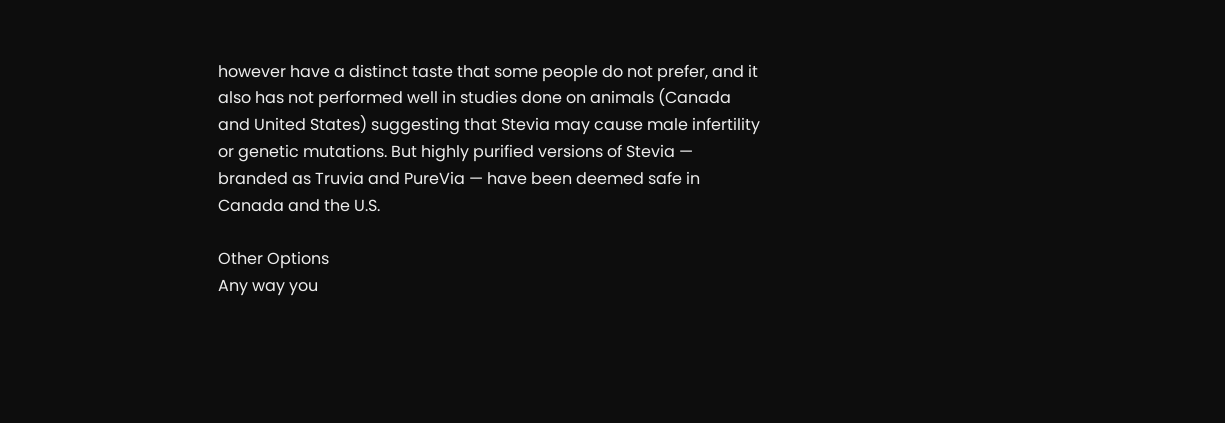however have a distinct taste that some people do not prefer, and it also has not performed well in studies done on animals (Canada and United States) suggesting that Stevia may cause male infertility or genetic mutations. But highly purified versions of Stevia — branded as Truvia and PureVia — have been deemed safe in Canada and the U.S.

Other Options
Any way you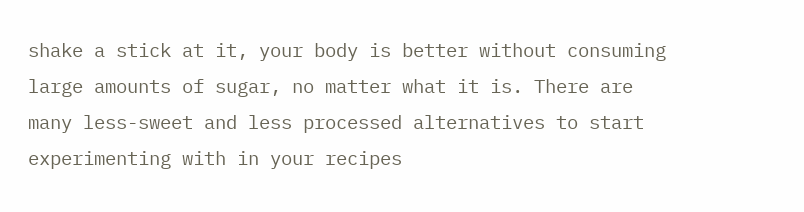shake a stick at it, your body is better without consuming large amounts of sugar, no matter what it is. There are many less-sweet and less processed alternatives to start experimenting with in your recipes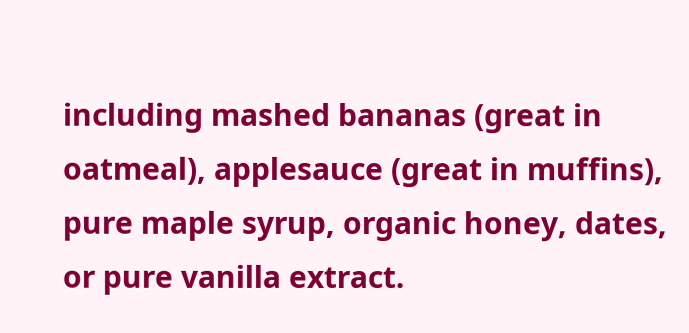including mashed bananas (great in oatmeal), applesauce (great in muffins), pure maple syrup, organic honey, dates, or pure vanilla extract.